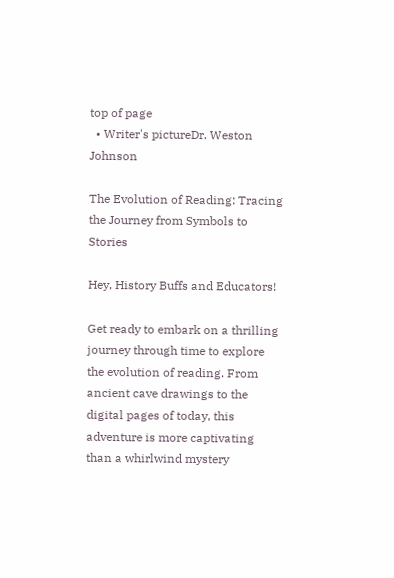top of page
  • Writer's pictureDr. Weston Johnson

The Evolution of Reading: Tracing the Journey from Symbols to Stories

Hey, History Buffs and Educators!

Get ready to embark on a thrilling journey through time to explore the evolution of reading. From ancient cave drawings to the digital pages of today, this adventure is more captivating than a whirlwind mystery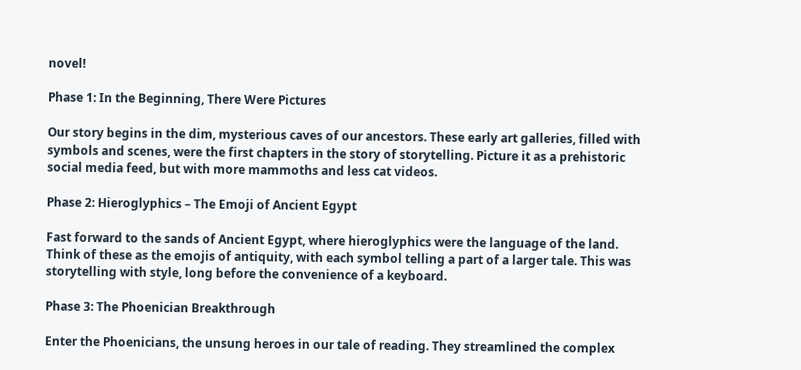novel!

Phase 1: In the Beginning, There Were Pictures

Our story begins in the dim, mysterious caves of our ancestors. These early art galleries, filled with symbols and scenes, were the first chapters in the story of storytelling. Picture it as a prehistoric social media feed, but with more mammoths and less cat videos.

Phase 2: Hieroglyphics – The Emoji of Ancient Egypt

Fast forward to the sands of Ancient Egypt, where hieroglyphics were the language of the land. Think of these as the emojis of antiquity, with each symbol telling a part of a larger tale. This was storytelling with style, long before the convenience of a keyboard.

Phase 3: The Phoenician Breakthrough

Enter the Phoenicians, the unsung heroes in our tale of reading. They streamlined the complex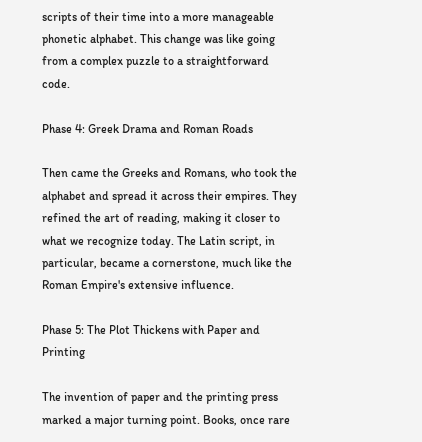scripts of their time into a more manageable phonetic alphabet. This change was like going from a complex puzzle to a straightforward code.

Phase 4: Greek Drama and Roman Roads

Then came the Greeks and Romans, who took the alphabet and spread it across their empires. They refined the art of reading, making it closer to what we recognize today. The Latin script, in particular, became a cornerstone, much like the Roman Empire's extensive influence.

Phase 5: The Plot Thickens with Paper and Printing

The invention of paper and the printing press marked a major turning point. Books, once rare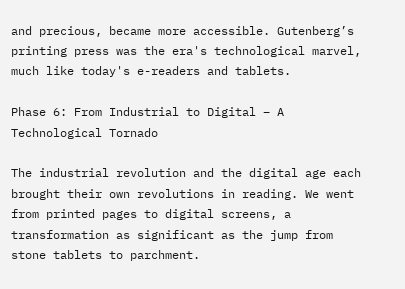and precious, became more accessible. Gutenberg’s printing press was the era's technological marvel, much like today's e-readers and tablets.

Phase 6: From Industrial to Digital – A Technological Tornado

The industrial revolution and the digital age each brought their own revolutions in reading. We went from printed pages to digital screens, a transformation as significant as the jump from stone tablets to parchment.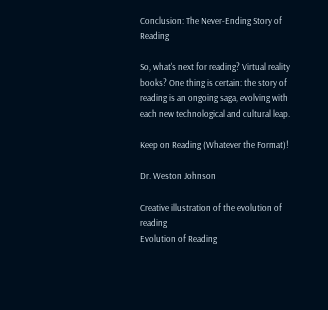Conclusion: The Never-Ending Story of Reading

So, what's next for reading? Virtual reality books? One thing is certain: the story of reading is an ongoing saga, evolving with each new technological and cultural leap.

Keep on Reading (Whatever the Format)!

Dr. Weston Johnson

Creative illustration of the evolution of reading
Evolution of Reading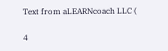Text from aLEARNcoach LLC (

4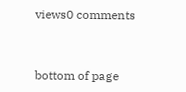views0 comments


bottom of page